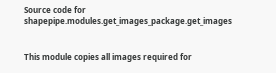Source code for shapepipe.modules.get_images_package.get_images


This module copies all images required for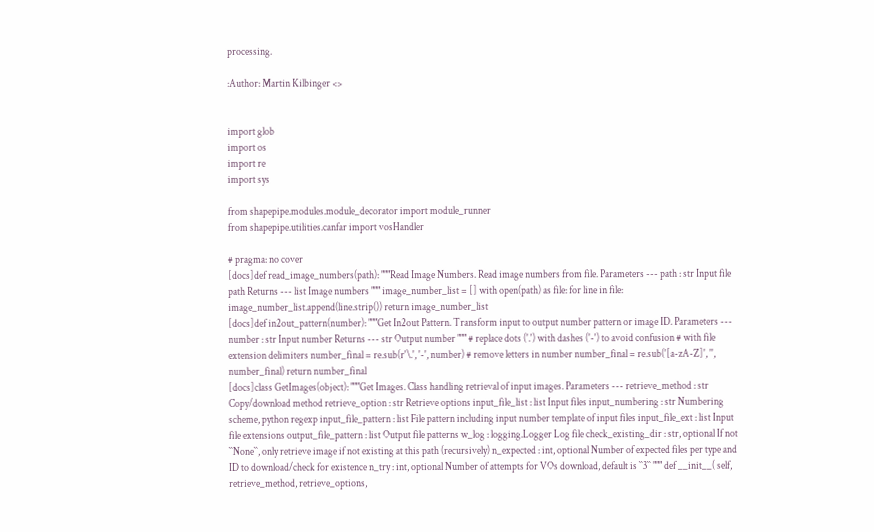processing.

:Author: Martin Kilbinger <>


import glob
import os
import re
import sys

from shapepipe.modules.module_decorator import module_runner
from shapepipe.utilities.canfar import vosHandler

# pragma: no cover
[docs]def read_image_numbers(path): """Read Image Numbers. Read image numbers from file. Parameters --- path : str Input file path Returns --- list Image numbers """ image_number_list = [] with open(path) as file: for line in file: image_number_list.append(line.strip()) return image_number_list
[docs]def in2out_pattern(number): """Get In2out Pattern. Transform input to output number pattern or image ID. Parameters --- number : str Input number Returns --- str Output number """ # replace dots ('.') with dashes ('-') to avoid confusion # with file extension delimiters number_final = re.sub(r'\.', '-', number) # remove letters in number number_final = re.sub('[a-zA-Z]', '', number_final) return number_final
[docs]class GetImages(object): """Get Images. Class handling retrieval of input images. Parameters --- retrieve_method : str Copy/download method retrieve_option : str Retrieve options input_file_list : list Input files input_numbering : str Numbering scheme, python regexp input_file_pattern : list File pattern including input number template of input files input_file_ext : list Input file extensions output_file_pattern : list Output file patterns w_log : logging.Logger Log file check_existing_dir : str, optional If not ``None``, only retrieve image if not existing at this path (recursively) n_expected : int, optional Number of expected files per type and ID to download/check for existence n_try : int, optional Number of attempts for VOs download, default is ``3`` """ def __init__( self, retrieve_method, retrieve_options,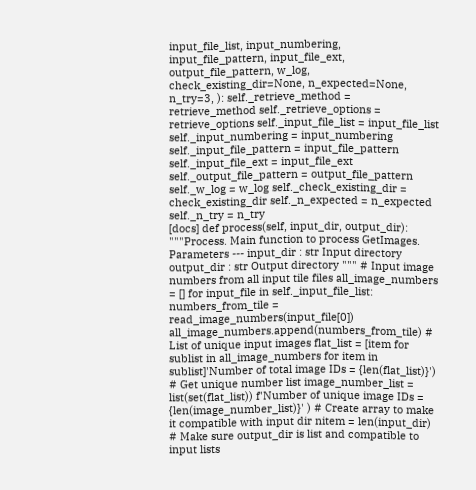input_file_list, input_numbering, input_file_pattern, input_file_ext, output_file_pattern, w_log, check_existing_dir=None, n_expected=None, n_try=3, ): self._retrieve_method = retrieve_method self._retrieve_options = retrieve_options self._input_file_list = input_file_list self._input_numbering = input_numbering self._input_file_pattern = input_file_pattern self._input_file_ext = input_file_ext self._output_file_pattern = output_file_pattern self._w_log = w_log self._check_existing_dir = check_existing_dir self._n_expected = n_expected self._n_try = n_try
[docs] def process(self, input_dir, output_dir): """Process. Main function to process GetImages. Parameters --- input_dir : str Input directory output_dir : str Output directory """ # Input image numbers from all input tile files all_image_numbers = [] for input_file in self._input_file_list: numbers_from_tile = read_image_numbers(input_file[0]) all_image_numbers.append(numbers_from_tile) # List of unique input images flat_list = [item for sublist in all_image_numbers for item in sublist]'Number of total image IDs = {len(flat_list)}') # Get unique number list image_number_list = list(set(flat_list)) f'Number of unique image IDs = {len(image_number_list)}' ) # Create array to make it compatible with input dir nitem = len(input_dir) # Make sure output_dir is list and compatible to input lists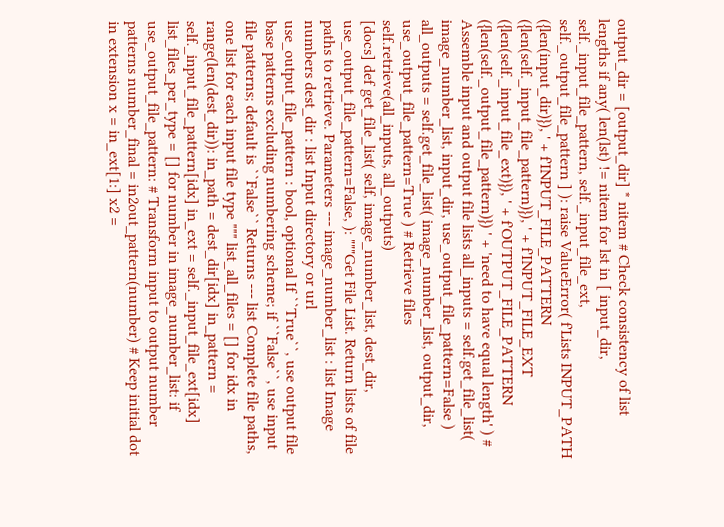output_dir = [output_dir] * nitem # Check consistency of list lengths if any( len(lst) != nitem for lst in [ input_dir, self._input_file_pattern, self._input_file_ext, self._output_file_pattern ] ): raise ValueError( f'Lists INPUT_PATH ({len(input_dir)}), ' + f'INPUT_FILE_PATTERN ({len(self._input_file_pattern)}), ' + f'INPUT_FILE_EXT ({len(self._input_file_ext)}), ' + f'OUTPUT_FILE_PATTERN ({len(self._output_file_pattern)}) ' + 'need to have equal length' ) # Assemble input and output file lists all_inputs = self.get_file_list( image_number_list, input_dir, use_output_file_pattern=False ) all_outputs = self.get_file_list( image_number_list, output_dir, use_output_file_pattern=True ) # Retrieve files self.retrieve(all_inputs, all_outputs)
[docs] def get_file_list( self, image_number_list, dest_dir, use_output_file_pattern=False, ): """Get File List. Return lists of file paths to retrieve. Parameters --- image_number_list : list Image numbers dest_dir : list Input directory or url use_output_file_pattern : bool, optional If ``True``, use output file base patterns excluding numbering scheme; if ``False``, use input file patterns; default is ``False`` Returns --- list Complete file paths, one list for each input file type """ list_all_files = [] for idx in range(len(dest_dir)): in_path = dest_dir[idx] in_pattern = self._input_file_pattern[idx] in_ext = self._input_file_ext[idx] list_files_per_type = [] for number in image_number_list: if use_output_file_pattern: # Transform input to output number patterns number_final = in2out_pattern(number) # Keep initial dot in extension x = in_ext[1:] x2 =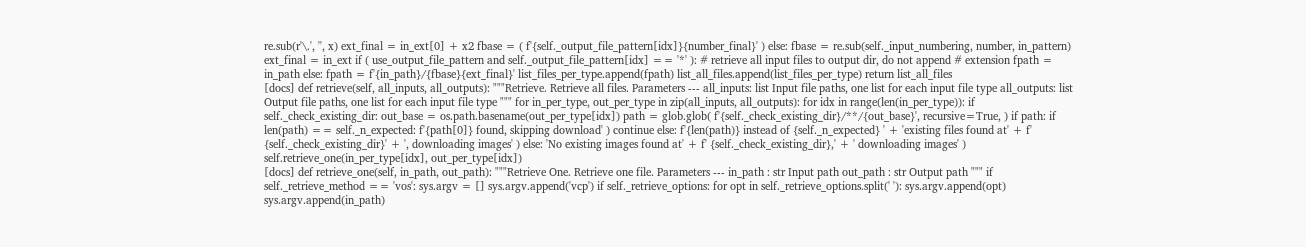re.sub(r'\.', '', x) ext_final = in_ext[0] + x2 fbase = ( f'{self._output_file_pattern[idx]}{number_final}' ) else: fbase = re.sub(self._input_numbering, number, in_pattern) ext_final = in_ext if ( use_output_file_pattern and self._output_file_pattern[idx] == '*' ): # retrieve all input files to output dir, do not append # extension fpath = in_path else: fpath = f'{in_path}/{fbase}{ext_final}' list_files_per_type.append(fpath) list_all_files.append(list_files_per_type) return list_all_files
[docs] def retrieve(self, all_inputs, all_outputs): """Retrieve. Retrieve all files. Parameters --- all_inputs: list Input file paths, one list for each input file type all_outputs: list Output file paths, one list for each input file type """ for in_per_type, out_per_type in zip(all_inputs, all_outputs): for idx in range(len(in_per_type)): if self._check_existing_dir: out_base = os.path.basename(out_per_type[idx]) path = glob.glob( f'{self._check_existing_dir}/**/{out_base}', recursive=True, ) if path: if len(path) == self._n_expected: f'{path[0]} found, skipping download' ) continue else: f'{len(path)} instead of {self._n_expected} ' + 'existing files found at' + f' {self._check_existing_dir}' + ', downloading images' ) else: 'No existing images found at' + f' {self._check_existing_dir},' + ' downloading images' ) self.retrieve_one(in_per_type[idx], out_per_type[idx])
[docs] def retrieve_one(self, in_path, out_path): """Retrieve One. Retrieve one file. Parameters --- in_path : str Input path out_path : str Output path """ if self._retrieve_method == 'vos': sys.argv = [] sys.argv.append('vcp') if self._retrieve_options: for opt in self._retrieve_options.split(' '): sys.argv.append(opt) sys.argv.append(in_path)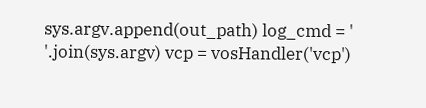sys.argv.append(out_path) log_cmd = ' '.join(sys.argv) vcp = vosHandler('vcp')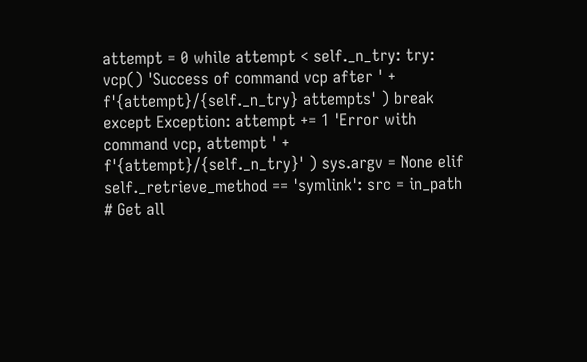attempt = 0 while attempt < self._n_try: try: vcp() 'Success of command vcp after ' + f'{attempt}/{self._n_try} attempts' ) break except Exception: attempt += 1 'Error with command vcp, attempt ' + f'{attempt}/{self._n_try}' ) sys.argv = None elif self._retrieve_method == 'symlink': src = in_path # Get all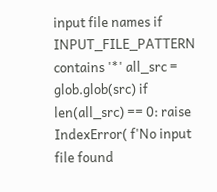input file names if INPUT_FILE_PATTERN contains '*' all_src = glob.glob(src) if len(all_src) == 0: raise IndexError( f'No input file found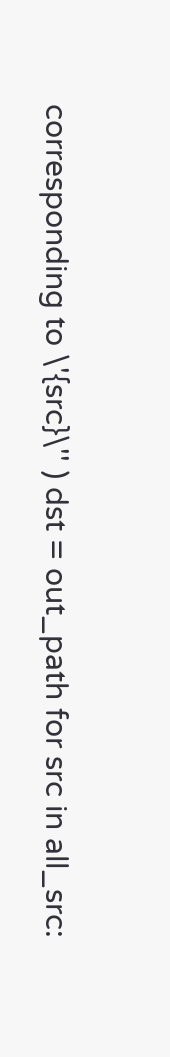corresponding to \'{src}\'' ) dst = out_path for src in all_src: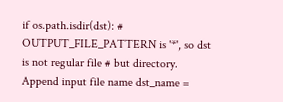if os.path.isdir(dst): # OUTPUT_FILE_PATTERN is '*', so dst is not regular file # but directory. Append input file name dst_name =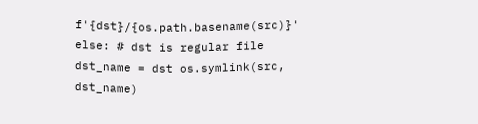f'{dst}/{os.path.basename(src)}' else: # dst is regular file dst_name = dst os.symlink(src, dst_name)